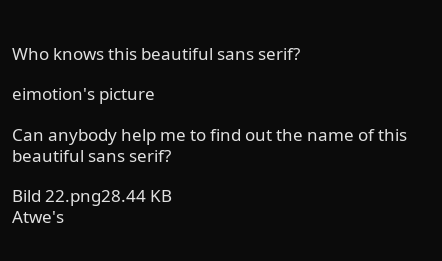Who knows this beautiful sans serif?

eimotion's picture

Can anybody help me to find out the name of this beautiful sans serif?

Bild 22.png28.44 KB
Atwe's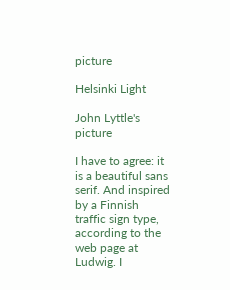picture

Helsinki Light

John Lyttle's picture

I have to agree: it is a beautiful sans serif. And inspired by a Finnish traffic sign type, according to the web page at Ludwig. I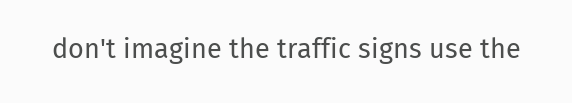don't imagine the traffic signs use the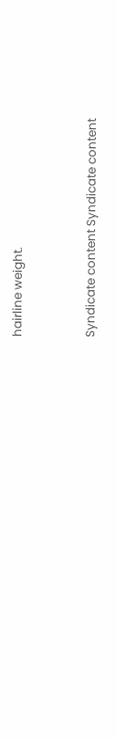hairline weight.


Syndicate content Syndicate content